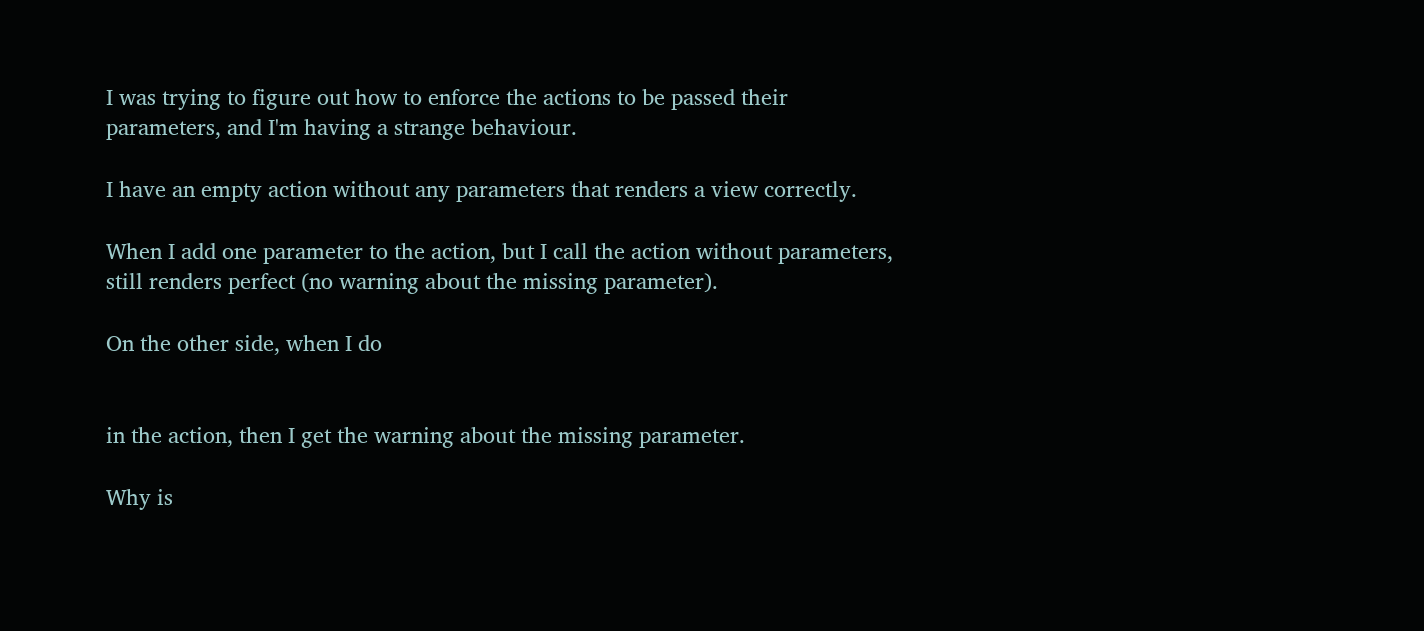I was trying to figure out how to enforce the actions to be passed their parameters, and I'm having a strange behaviour.

I have an empty action without any parameters that renders a view correctly.

When I add one parameter to the action, but I call the action without parameters, still renders perfect (no warning about the missing parameter).

On the other side, when I do


in the action, then I get the warning about the missing parameter.

Why is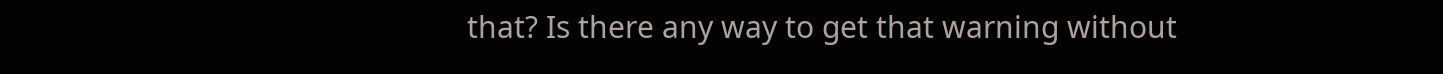that? Is there any way to get that warning without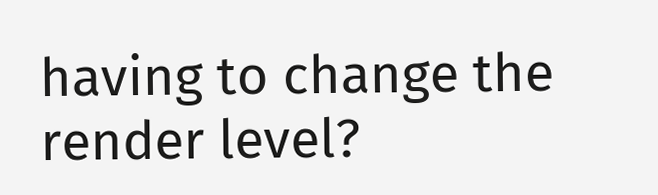having to change the render level?